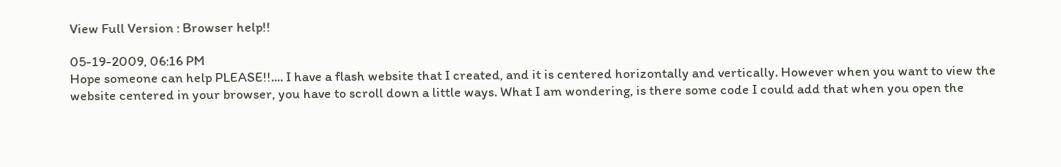View Full Version : Browser help!!

05-19-2009, 06:16 PM
Hope someone can help PLEASE!!.... I have a flash website that I created, and it is centered horizontally and vertically. However when you want to view the website centered in your browser, you have to scroll down a little ways. What I am wondering, is there some code I could add that when you open the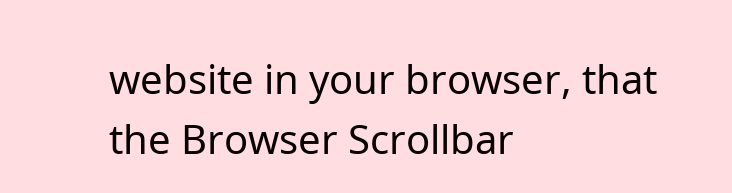website in your browser, that the Browser Scrollbar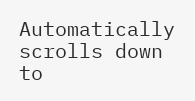Automatically scrolls down to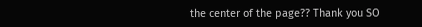the center of the page?? Thank you SO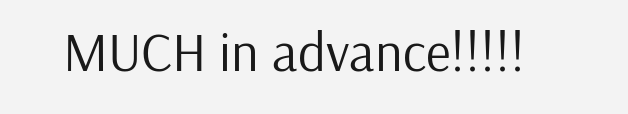MUCH in advance!!!!!